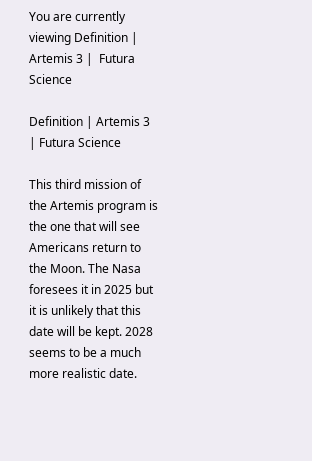You are currently viewing Definition |  Artemis 3 |  Futura Science

Definition | Artemis 3 | Futura Science

This third mission of the Artemis program is the one that will see Americans return to the Moon. The Nasa foresees it in 2025 but it is unlikely that this date will be kept. 2028 seems to be a much more realistic date.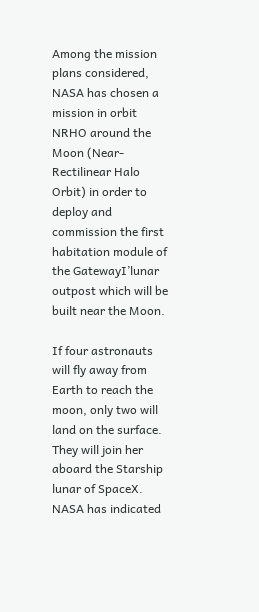Among the mission plans considered, NASA has chosen a mission in orbit NRHO around the Moon (Near-Rectilinear Halo Orbit) in order to deploy and commission the first habitation module of the GatewayI’lunar outpost which will be built near the Moon.

If four astronauts will fly away from Earth to reach the moon, only two will land on the surface. They will join her aboard the Starship lunar of SpaceX. NASA has indicated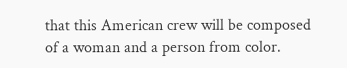that this American crew will be composed of a woman and a person from color.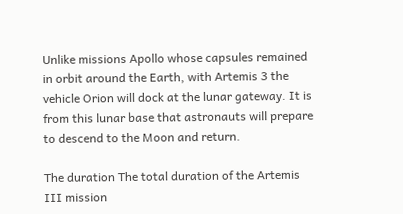Unlike missions Apollo whose capsules remained in orbit around the Earth, with Artemis 3 the vehicle Orion will dock at the lunar gateway. It is from this lunar base that astronauts will prepare to descend to the Moon and return.

The duration The total duration of the Artemis III mission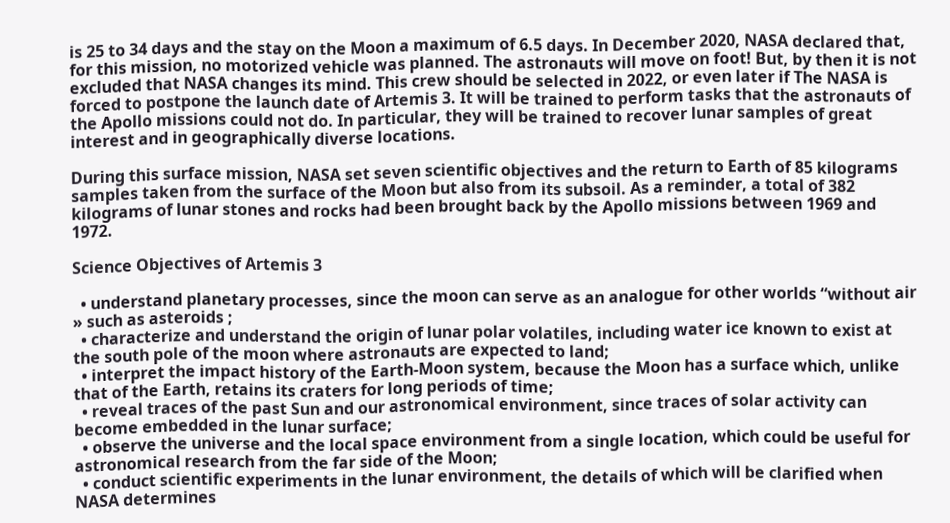is 25 to 34 days and the stay on the Moon a maximum of 6.5 days. In December 2020, NASA declared that, for this mission, no motorized vehicle was planned. The astronauts will move on foot! But, by then it is not excluded that NASA changes its mind. This crew should be selected in 2022, or even later if The NASA is forced to postpone the launch date of Artemis 3. It will be trained to perform tasks that the astronauts of the Apollo missions could not do. In particular, they will be trained to recover lunar samples of great interest and in geographically diverse locations.

During this surface mission, NASA set seven scientific objectives and the return to Earth of 85 kilograms samples taken from the surface of the Moon but also from its subsoil. As a reminder, a total of 382 kilograms of lunar stones and rocks had been brought back by the Apollo missions between 1969 and 1972.

Science Objectives of Artemis 3

  • understand planetary processes, since the moon can serve as an analogue for other worlds “without air » such as asteroids ;
  • characterize and understand the origin of lunar polar volatiles, including water ice known to exist at the south pole of the moon where astronauts are expected to land;
  • interpret the impact history of the Earth-Moon system, because the Moon has a surface which, unlike that of the Earth, retains its craters for long periods of time;
  • reveal traces of the past Sun and our astronomical environment, since traces of solar activity can become embedded in the lunar surface;
  • observe the universe and the local space environment from a single location, which could be useful for astronomical research from the far side of the Moon;
  • conduct scientific experiments in the lunar environment, the details of which will be clarified when NASA determines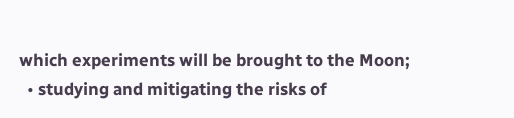which experiments will be brought to the Moon;
  • studying and mitigating the risks of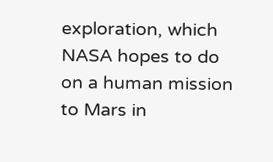exploration, which NASA hopes to do on a human mission to Mars in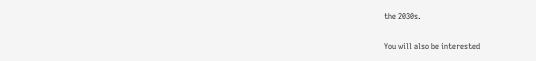the 2030s.

You will also be interested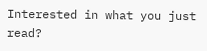Interested in what you just read?